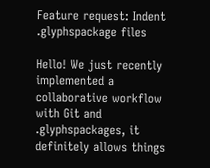Feature request: Indent .glyphspackage files

Hello! We just recently implemented a collaborative workflow with Git and .glyphspackages, it definitely allows things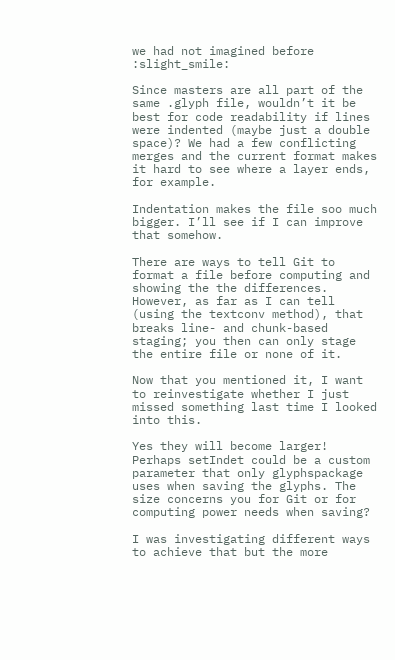we had not imagined before :slight_smile:

Since masters are all part of the same .glyph file, wouldn’t it be best for code readability if lines were indented (maybe just a double space)? We had a few conflicting merges and the current format makes it hard to see where a layer ends, for example.

Indentation makes the file soo much bigger. I’ll see if I can improve that somehow.

There are ways to tell Git to format a file before computing and showing the the differences. However, as far as I can tell (using the textconv method), that breaks line- and chunk-based staging; you then can only stage the entire file or none of it.

Now that you mentioned it, I want to reinvestigate whether I just missed something last time I looked into this.

Yes they will become larger! Perhaps setIndet could be a custom parameter that only glyphspackage uses when saving the glyphs. The size concerns you for Git or for computing power needs when saving?

I was investigating different ways to achieve that but the more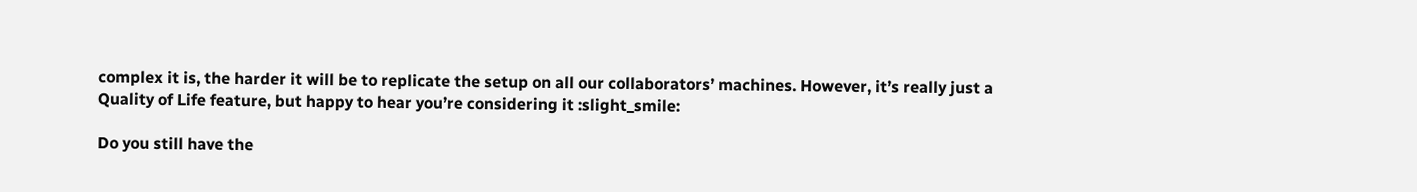complex it is, the harder it will be to replicate the setup on all our collaborators’ machines. However, it’s really just a Quality of Life feature, but happy to hear you’re considering it :slight_smile:

Do you still have the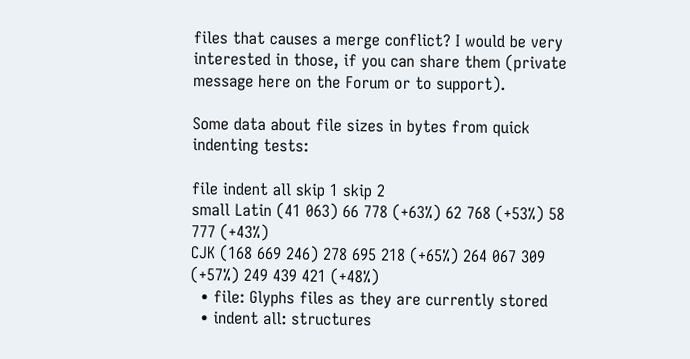files that causes a merge conflict? I would be very interested in those, if you can share them (private message here on the Forum or to support).

Some data about file sizes in bytes from quick indenting tests:

file indent all skip 1 skip 2
small Latin (41 063) 66 778 (+63%) 62 768 (+53%) 58 777 (+43%)
CJK (168 669 246) 278 695 218 (+65%) 264 067 309 (+57%) 249 439 421 (+48%)
  • file: Glyphs files as they are currently stored
  • indent all: structures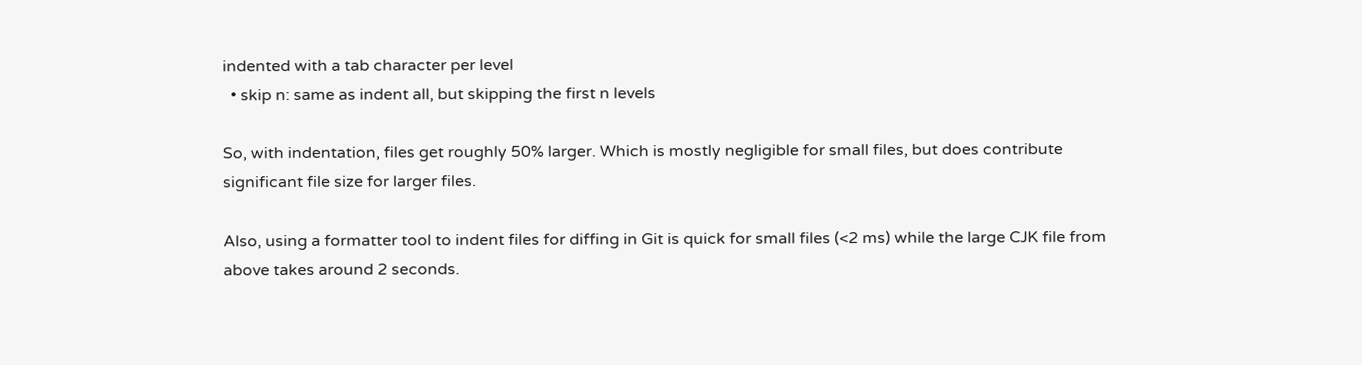indented with a tab character per level
  • skip n: same as indent all, but skipping the first n levels

So, with indentation, files get roughly 50% larger. Which is mostly negligible for small files, but does contribute significant file size for larger files.

Also, using a formatter tool to indent files for diffing in Git is quick for small files (<2 ms) while the large CJK file from above takes around 2 seconds.